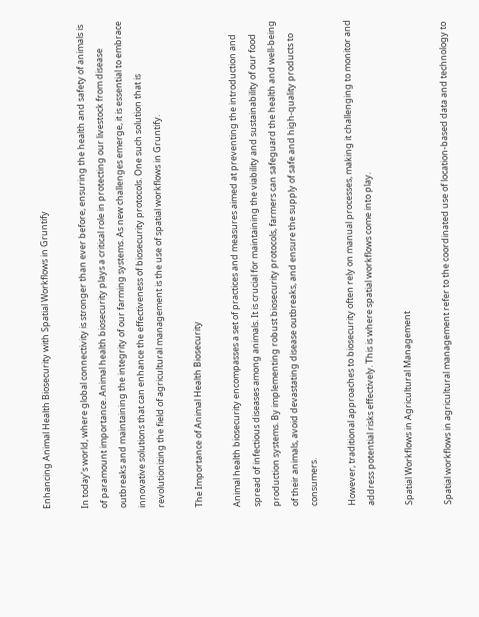Enhancing Animal Health Biosecurity with Spatial Workflows in Gruntify

In today’s world, where global connectivity is stronger than ever before, ensuring the health and safety of animals is of paramount importance. Animal health biosecurity plays a critical role in protecting our livestock from disease outbreaks and maintaining the integrity of our farming systems. As new challenges emerge, it is essential to embrace innovative solutions that can enhance the effectiveness of biosecurity protocols. One such solution that is revolutionizing the field of agricultural management is the use of spatial workflows in Gruntify.

The Importance of Animal Health Biosecurity

Animal health biosecurity encompasses a set of practices and measures aimed at preventing the introduction and spread of infectious diseases among animals. It is crucial for maintaining the viability and sustainability of our food production systems. By implementing robust biosecurity protocols, farmers can safeguard the health and well-being of their animals, avoid devastating disease outbreaks, and ensure the supply of safe and high-quality products to consumers.

However, traditional approaches to biosecurity often rely on manual processes, making it challenging to monitor and address potential risks effectively. This is where spatial workflows come into play.

Spatial Workflows in Agricultural Management

Spatial workflows in agricultural management refer to the coordinated use of location-based data and technology to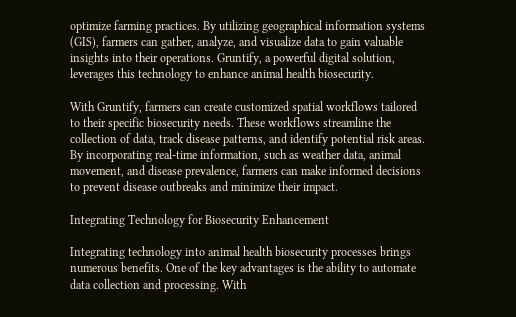optimize farming practices. By utilizing geographical information systems (GIS), farmers can gather, analyze, and visualize data to gain valuable insights into their operations. Gruntify, a powerful digital solution, leverages this technology to enhance animal health biosecurity.

With Gruntify, farmers can create customized spatial workflows tailored to their specific biosecurity needs. These workflows streamline the collection of data, track disease patterns, and identify potential risk areas. By incorporating real-time information, such as weather data, animal movement, and disease prevalence, farmers can make informed decisions to prevent disease outbreaks and minimize their impact.

Integrating Technology for Biosecurity Enhancement

Integrating technology into animal health biosecurity processes brings numerous benefits. One of the key advantages is the ability to automate data collection and processing. With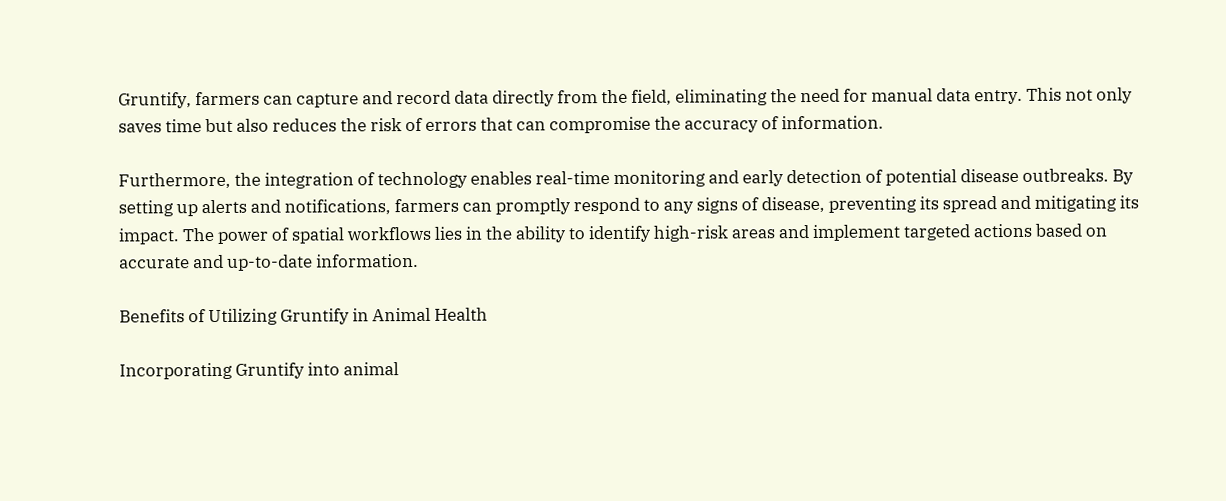Gruntify, farmers can capture and record data directly from the field, eliminating the need for manual data entry. This not only saves time but also reduces the risk of errors that can compromise the accuracy of information.

Furthermore, the integration of technology enables real-time monitoring and early detection of potential disease outbreaks. By setting up alerts and notifications, farmers can promptly respond to any signs of disease, preventing its spread and mitigating its impact. The power of spatial workflows lies in the ability to identify high-risk areas and implement targeted actions based on accurate and up-to-date information.

Benefits of Utilizing Gruntify in Animal Health

Incorporating Gruntify into animal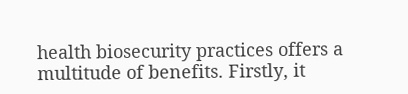health biosecurity practices offers a multitude of benefits. Firstly, it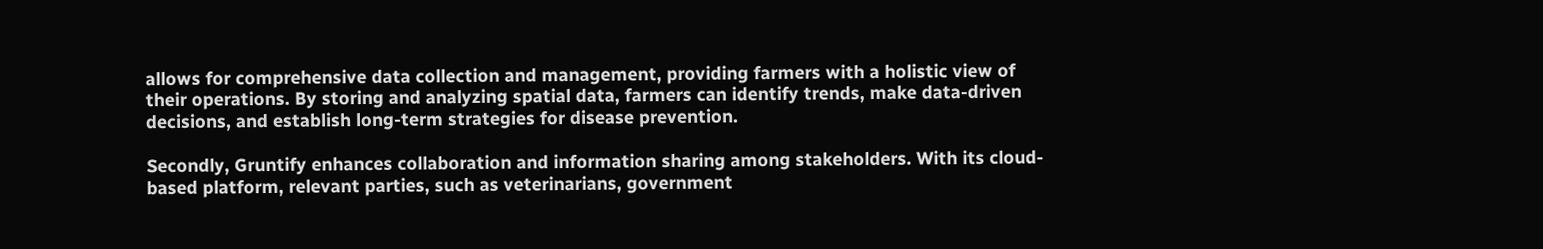allows for comprehensive data collection and management, providing farmers with a holistic view of their operations. By storing and analyzing spatial data, farmers can identify trends, make data-driven decisions, and establish long-term strategies for disease prevention.

Secondly, Gruntify enhances collaboration and information sharing among stakeholders. With its cloud-based platform, relevant parties, such as veterinarians, government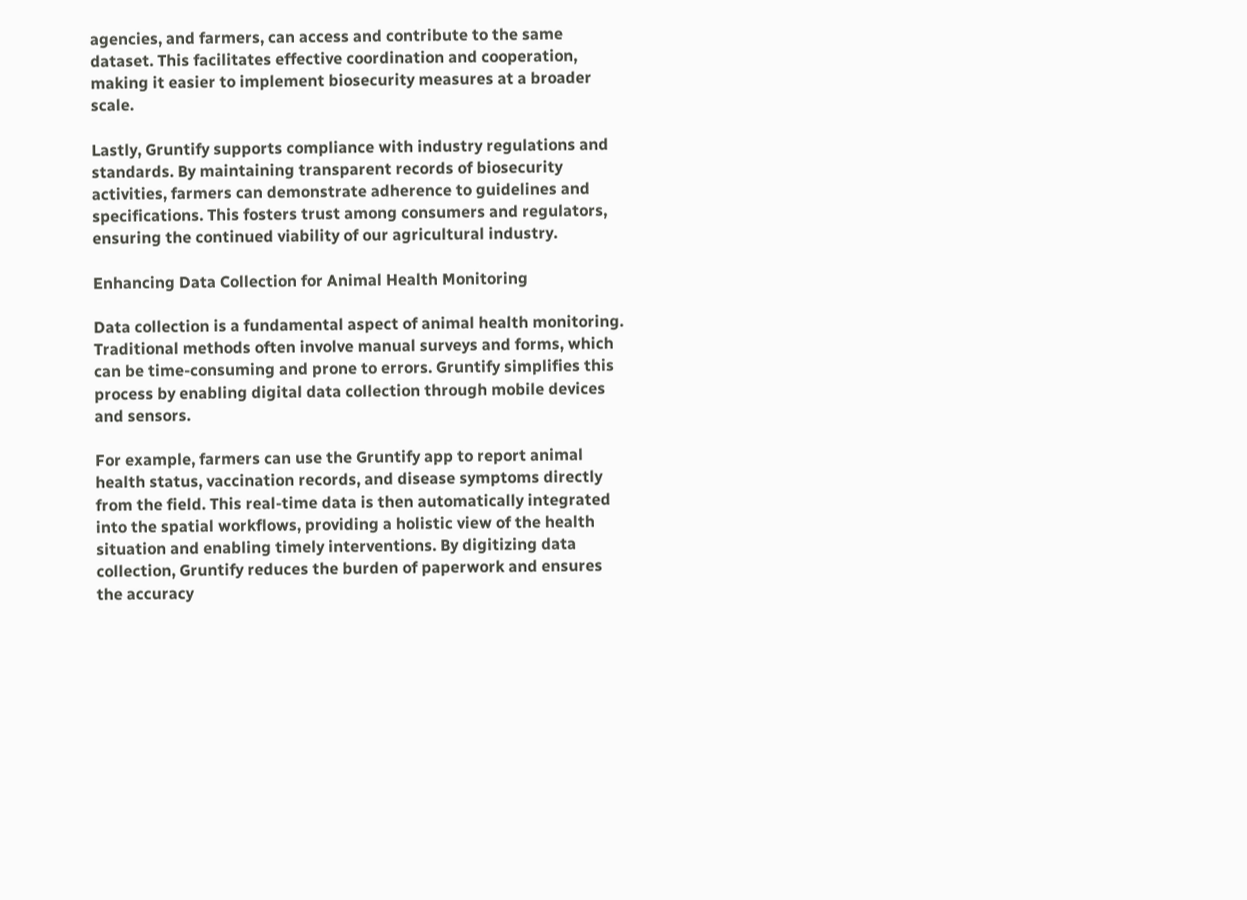agencies, and farmers, can access and contribute to the same dataset. This facilitates effective coordination and cooperation, making it easier to implement biosecurity measures at a broader scale.

Lastly, Gruntify supports compliance with industry regulations and standards. By maintaining transparent records of biosecurity activities, farmers can demonstrate adherence to guidelines and specifications. This fosters trust among consumers and regulators, ensuring the continued viability of our agricultural industry.

Enhancing Data Collection for Animal Health Monitoring

Data collection is a fundamental aspect of animal health monitoring. Traditional methods often involve manual surveys and forms, which can be time-consuming and prone to errors. Gruntify simplifies this process by enabling digital data collection through mobile devices and sensors.

For example, farmers can use the Gruntify app to report animal health status, vaccination records, and disease symptoms directly from the field. This real-time data is then automatically integrated into the spatial workflows, providing a holistic view of the health situation and enabling timely interventions. By digitizing data collection, Gruntify reduces the burden of paperwork and ensures the accuracy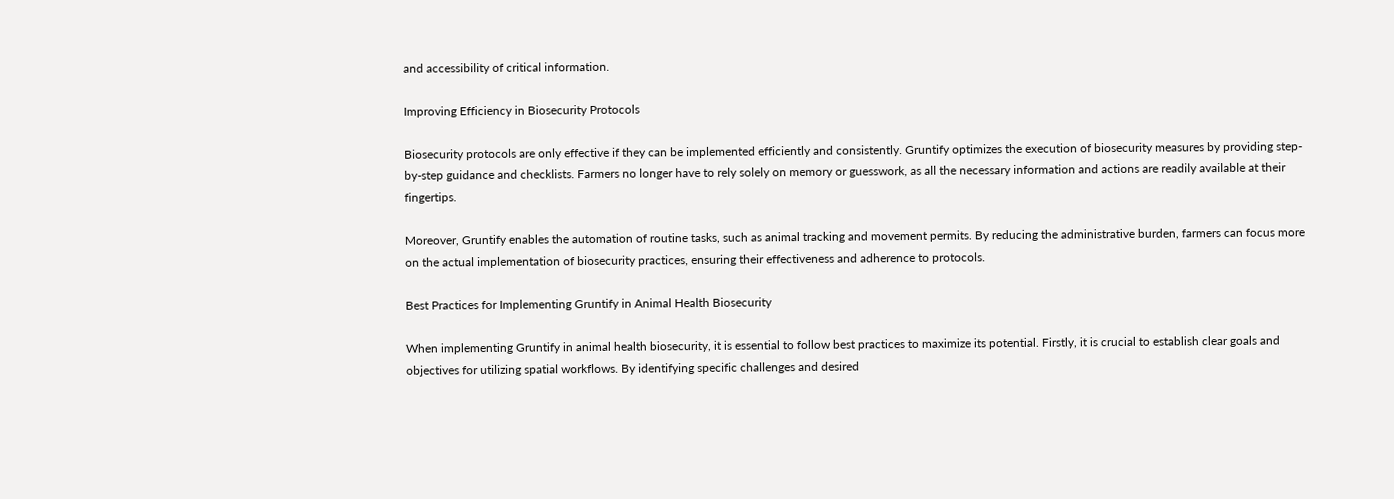and accessibility of critical information.

Improving Efficiency in Biosecurity Protocols

Biosecurity protocols are only effective if they can be implemented efficiently and consistently. Gruntify optimizes the execution of biosecurity measures by providing step-by-step guidance and checklists. Farmers no longer have to rely solely on memory or guesswork, as all the necessary information and actions are readily available at their fingertips.

Moreover, Gruntify enables the automation of routine tasks, such as animal tracking and movement permits. By reducing the administrative burden, farmers can focus more on the actual implementation of biosecurity practices, ensuring their effectiveness and adherence to protocols.

Best Practices for Implementing Gruntify in Animal Health Biosecurity

When implementing Gruntify in animal health biosecurity, it is essential to follow best practices to maximize its potential. Firstly, it is crucial to establish clear goals and objectives for utilizing spatial workflows. By identifying specific challenges and desired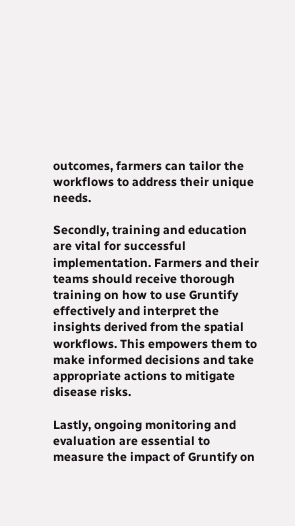outcomes, farmers can tailor the workflows to address their unique needs.

Secondly, training and education are vital for successful implementation. Farmers and their teams should receive thorough training on how to use Gruntify effectively and interpret the insights derived from the spatial workflows. This empowers them to make informed decisions and take appropriate actions to mitigate disease risks.

Lastly, ongoing monitoring and evaluation are essential to measure the impact of Gruntify on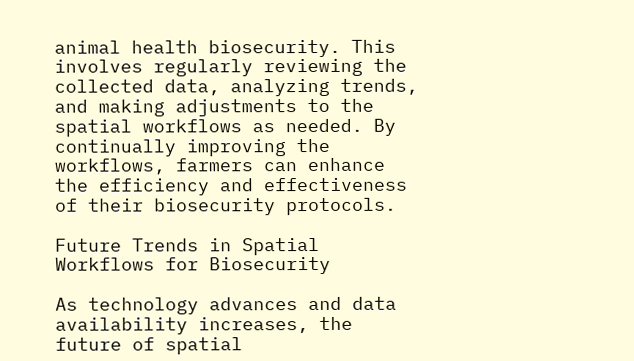animal health biosecurity. This involves regularly reviewing the collected data, analyzing trends, and making adjustments to the spatial workflows as needed. By continually improving the workflows, farmers can enhance the efficiency and effectiveness of their biosecurity protocols.

Future Trends in Spatial Workflows for Biosecurity

As technology advances and data availability increases, the future of spatial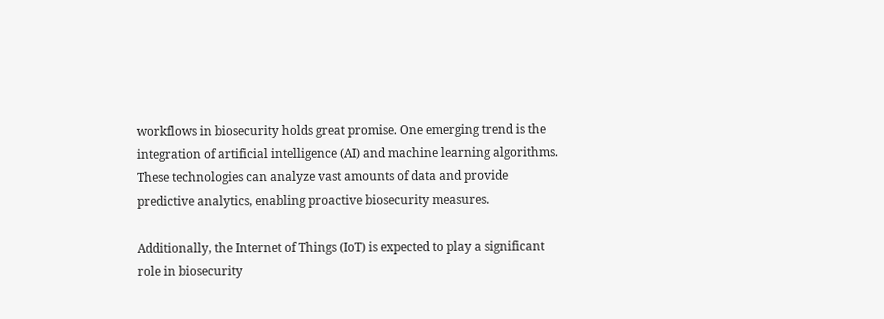workflows in biosecurity holds great promise. One emerging trend is the integration of artificial intelligence (AI) and machine learning algorithms. These technologies can analyze vast amounts of data and provide predictive analytics, enabling proactive biosecurity measures.

Additionally, the Internet of Things (IoT) is expected to play a significant role in biosecurity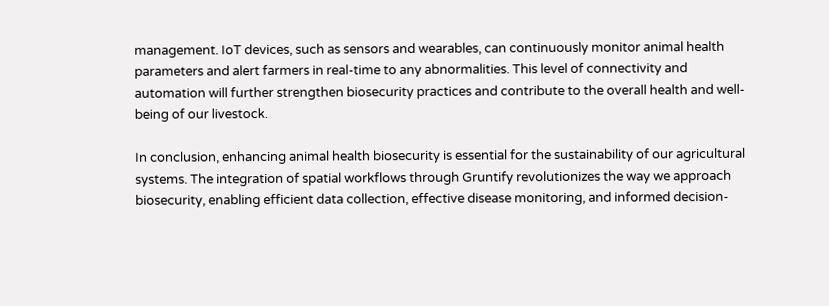management. IoT devices, such as sensors and wearables, can continuously monitor animal health parameters and alert farmers in real-time to any abnormalities. This level of connectivity and automation will further strengthen biosecurity practices and contribute to the overall health and well-being of our livestock.

In conclusion, enhancing animal health biosecurity is essential for the sustainability of our agricultural systems. The integration of spatial workflows through Gruntify revolutionizes the way we approach biosecurity, enabling efficient data collection, effective disease monitoring, and informed decision-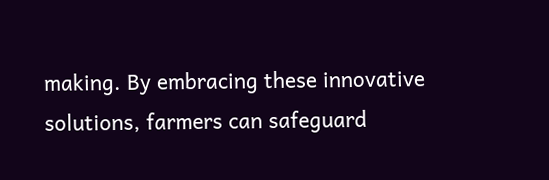making. By embracing these innovative solutions, farmers can safeguard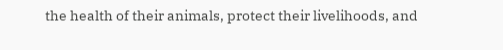the health of their animals, protect their livelihoods, and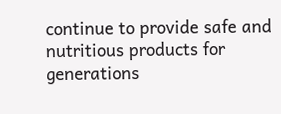continue to provide safe and nutritious products for generations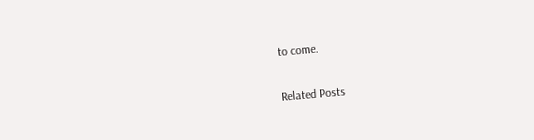to come.

Related Posts